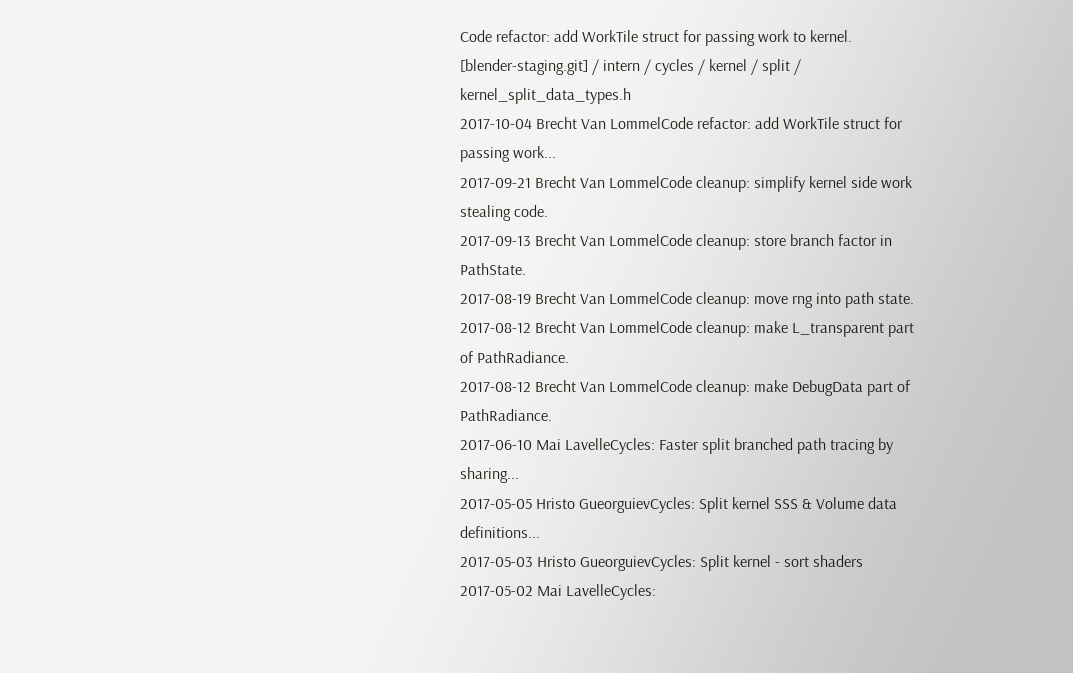Code refactor: add WorkTile struct for passing work to kernel.
[blender-staging.git] / intern / cycles / kernel / split / kernel_split_data_types.h
2017-10-04 Brecht Van LommelCode refactor: add WorkTile struct for passing work...
2017-09-21 Brecht Van LommelCode cleanup: simplify kernel side work stealing code.
2017-09-13 Brecht Van LommelCode cleanup: store branch factor in PathState.
2017-08-19 Brecht Van LommelCode cleanup: move rng into path state.
2017-08-12 Brecht Van LommelCode cleanup: make L_transparent part of PathRadiance.
2017-08-12 Brecht Van LommelCode cleanup: make DebugData part of PathRadiance.
2017-06-10 Mai LavelleCycles: Faster split branched path tracing by sharing...
2017-05-05 Hristo GueorguievCycles: Split kernel SSS & Volume data definitions...
2017-05-03 Hristo GueorguievCycles: Split kernel - sort shaders
2017-05-02 Mai LavelleCycles: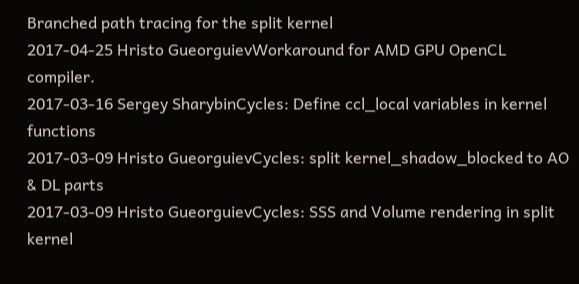Branched path tracing for the split kernel
2017-04-25 Hristo GueorguievWorkaround for AMD GPU OpenCL compiler.
2017-03-16 Sergey SharybinCycles: Define ccl_local variables in kernel functions
2017-03-09 Hristo GueorguievCycles: split kernel_shadow_blocked to AO & DL parts
2017-03-09 Hristo GueorguievCycles: SSS and Volume rendering in split kernel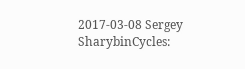2017-03-08 Sergey SharybinCycles: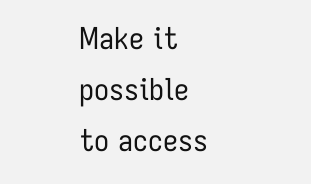Make it possible to access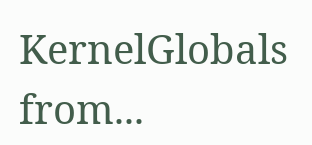KernelGlobals from...